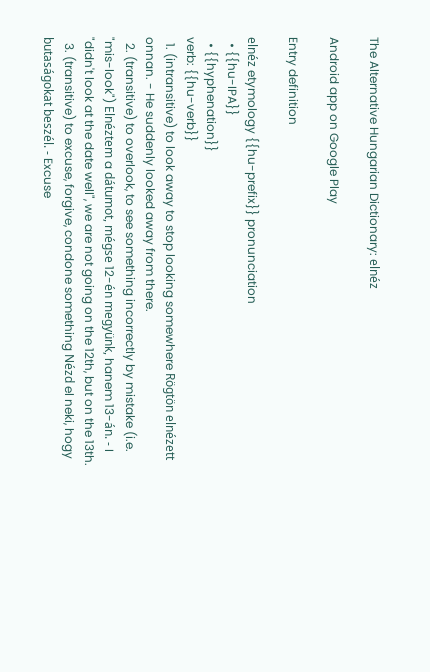The Alternative Hungarian Dictionary: elnéz

Android app on Google Play

Entry definition

elnéz etymology {{hu-prefix}} pronunciation
  • {{hu-IPA}}
  • {{hyphenation}}
verb: {{hu-verb}}
  1. (intransitive) to look away to stop looking somewhere Rögtön elnézett onnan. - He suddenly looked away from there.
  2. (transitive) to overlook, to see something incorrectly by mistake (i.e. "mis-look") Elnéztem a dátumot, mégse 12-én megyünk, hanem 13-án. - I "didn't look at the date well", we are not going on the 12th, but on the 13th.
  3. (transitive) to excuse, forgive, condone something Nézd el neki, hogy butaságokat beszél. - Excuse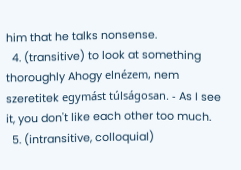him that he talks nonsense.
  4. (transitive) to look at something thoroughly Ahogy elnézem, nem szeretitek egymást túlságosan. - As I see it, you don't like each other too much.
  5. (intransitive, colloquial)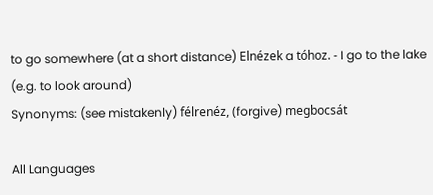to go somewhere (at a short distance) Elnézek a tóhoz. - I go to the lake (e.g. to look around)
Synonyms: (see mistakenly) félrenéz, (forgive) megbocsát

All Languages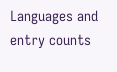Languages and entry counts